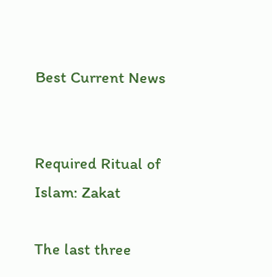Best Current News


Required Ritual of Islam: Zakat

The last three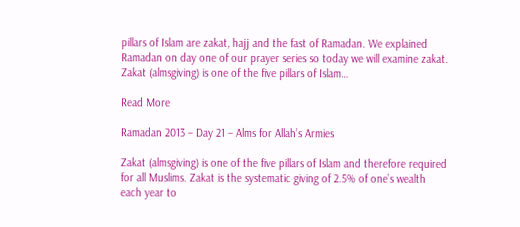pillars of Islam are zakat, hajj and the fast of Ramadan. We explained Ramadan on day one of our prayer series so today we will examine zakat. Zakat (almsgiving) is one of the five pillars of Islam…

Read More

Ramadan 2013 – Day 21 – Alms for Allah’s Armies

Zakat (almsgiving) is one of the five pillars of Islam and therefore required for all Muslims. Zakat is the systematic giving of 2.5% of one’s wealth each year to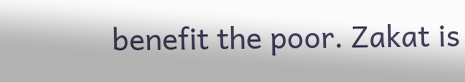benefit the poor. Zakat is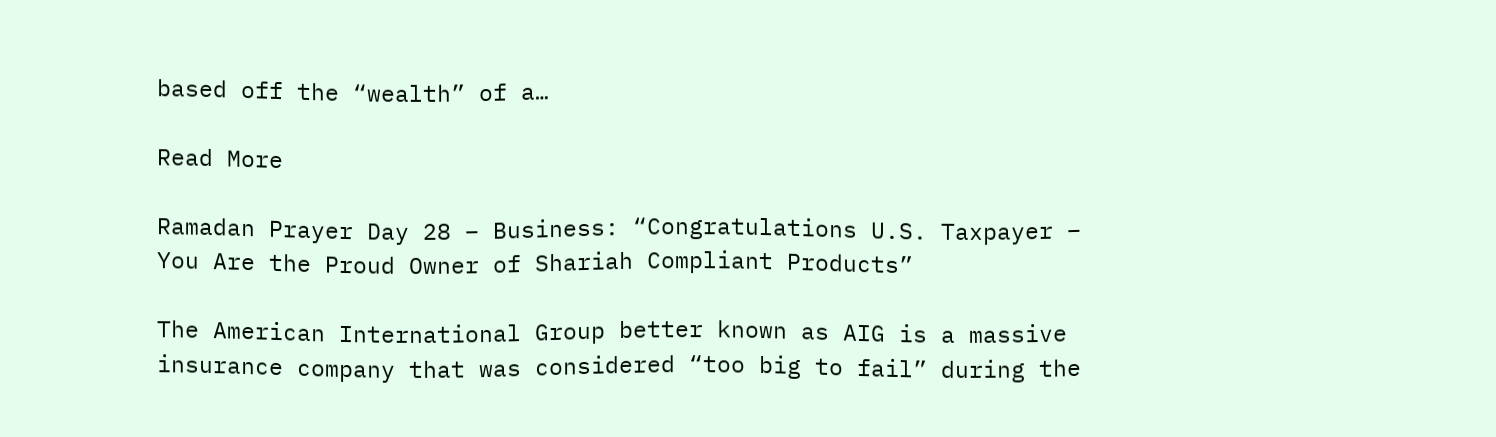based off the “wealth” of a…

Read More

Ramadan Prayer Day 28 – Business: “Congratulations U.S. Taxpayer – You Are the Proud Owner of Shariah Compliant Products”

The American International Group better known as AIG is a massive insurance company that was considered “too big to fail” during the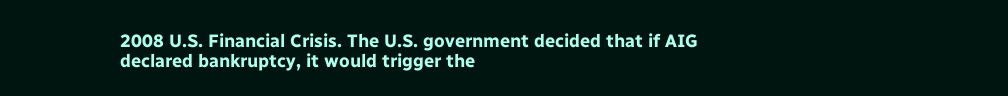2008 U.S. Financial Crisis. The U.S. government decided that if AIG declared bankruptcy, it would trigger the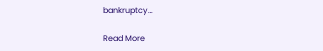bankruptcy…

Read More